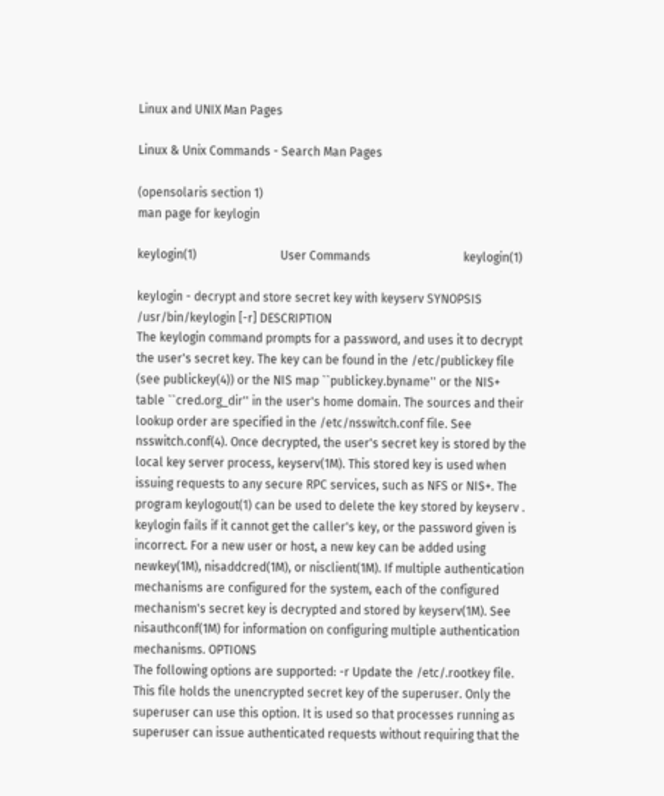Linux and UNIX Man Pages

Linux & Unix Commands - Search Man Pages

(opensolaris section 1)
man page for keylogin

keylogin(1)                            User Commands                               keylogin(1)

keylogin - decrypt and store secret key with keyserv SYNOPSIS
/usr/bin/keylogin [-r] DESCRIPTION
The keylogin command prompts for a password, and uses it to decrypt the user's secret key. The key can be found in the /etc/publickey file (see publickey(4)) or the NIS map ``publickey.byname'' or the NIS+ table ``cred.org_dir'' in the user's home domain. The sources and their lookup order are specified in the /etc/nsswitch.conf file. See nsswitch.conf(4). Once decrypted, the user's secret key is stored by the local key server process, keyserv(1M). This stored key is used when issuing requests to any secure RPC services, such as NFS or NIS+. The program keylogout(1) can be used to delete the key stored by keyserv . keylogin fails if it cannot get the caller's key, or the password given is incorrect. For a new user or host, a new key can be added using newkey(1M), nisaddcred(1M), or nisclient(1M). If multiple authentication mechanisms are configured for the system, each of the configured mechanism's secret key is decrypted and stored by keyserv(1M). See nisauthconf(1M) for information on configuring multiple authentication mechanisms. OPTIONS
The following options are supported: -r Update the /etc/.rootkey file. This file holds the unencrypted secret key of the superuser. Only the superuser can use this option. It is used so that processes running as superuser can issue authenticated requests without requiring that the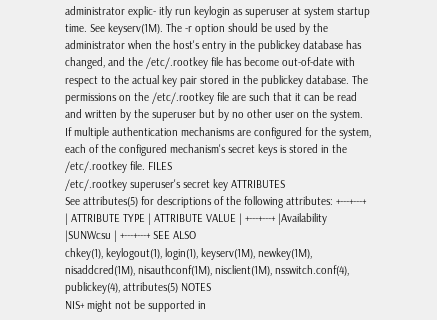administrator explic- itly run keylogin as superuser at system startup time. See keyserv(1M). The -r option should be used by the administrator when the host's entry in the publickey database has changed, and the /etc/.rootkey file has become out-of-date with respect to the actual key pair stored in the publickey database. The permissions on the /etc/.rootkey file are such that it can be read and written by the superuser but by no other user on the system. If multiple authentication mechanisms are configured for the system, each of the configured mechanism's secret keys is stored in the /etc/.rootkey file. FILES
/etc/.rootkey superuser's secret key ATTRIBUTES
See attributes(5) for descriptions of the following attributes: +---+---+ | ATTRIBUTE TYPE | ATTRIBUTE VALUE | +---+---+ |Availability |SUNWcsu | +---+---+ SEE ALSO
chkey(1), keylogout(1), login(1), keyserv(1M), newkey(1M), nisaddcred(1M), nisauthconf(1M), nisclient(1M), nsswitch.conf(4), publickey(4), attributes(5) NOTES
NIS+ might not be supported in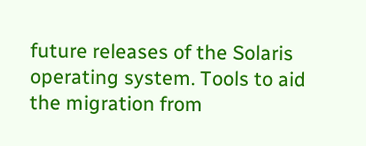future releases of the Solaris operating system. Tools to aid the migration from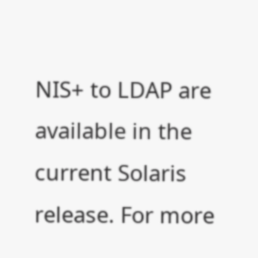NIS+ to LDAP are available in the current Solaris release. For more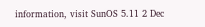information, visit SunOS 5.11 2 Dec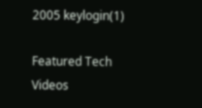2005 keylogin(1)

Featured Tech Videos